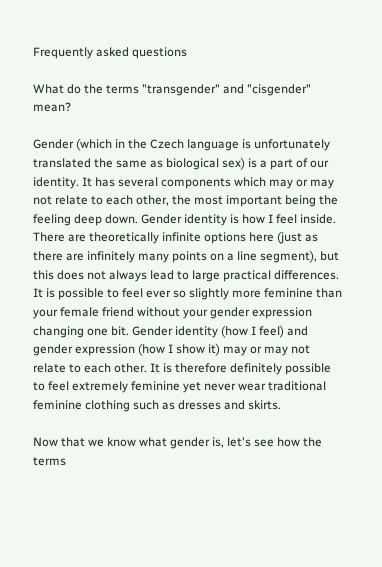Frequently asked questions

What do the terms "transgender" and "cisgender" mean?

Gender (which in the Czech language is unfortunately translated the same as biological sex) is a part of our identity. It has several components which may or may not relate to each other, the most important being the feeling deep down. Gender identity is how I feel inside. There are theoretically infinite options here (just as there are infinitely many points on a line segment), but this does not always lead to large practical differences. It is possible to feel ever so slightly more feminine than your female friend without your gender expression changing one bit. Gender identity (how I feel) and gender expression (how I show it) may or may not relate to each other. It is therefore definitely possible to feel extremely feminine yet never wear traditional feminine clothing such as dresses and skirts.

Now that we know what gender is, let's see how the terms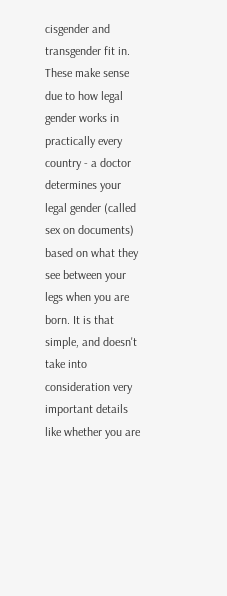cisgender and transgender fit in. These make sense due to how legal gender works in practically every country - a doctor determines your legal gender (called sex on documents) based on what they see between your legs when you are born. It is that simple, and doesn't take into consideration very important details like whether you are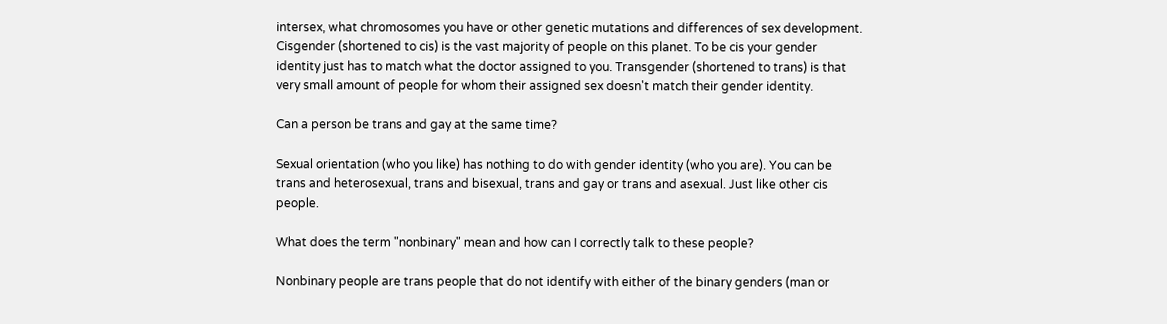intersex, what chromosomes you have or other genetic mutations and differences of sex development. Cisgender (shortened to cis) is the vast majority of people on this planet. To be cis your gender identity just has to match what the doctor assigned to you. Transgender (shortened to trans) is that very small amount of people for whom their assigned sex doesn't match their gender identity.

Can a person be trans and gay at the same time?

Sexual orientation (who you like) has nothing to do with gender identity (who you are). You can be trans and heterosexual, trans and bisexual, trans and gay or trans and asexual. Just like other cis people.

What does the term "nonbinary" mean and how can I correctly talk to these people?

Nonbinary people are trans people that do not identify with either of the binary genders (man or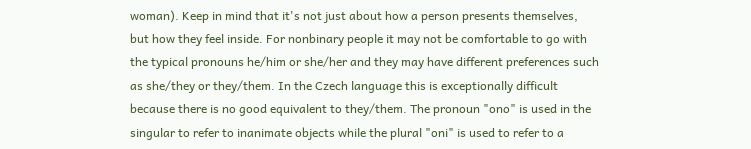woman). Keep in mind that it's not just about how a person presents themselves, but how they feel inside. For nonbinary people it may not be comfortable to go with the typical pronouns he/him or she/her and they may have different preferences such as she/they or they/them. In the Czech language this is exceptionally difficult because there is no good equivalent to they/them. The pronoun "ono" is used in the singular to refer to inanimate objects while the plural "oni" is used to refer to a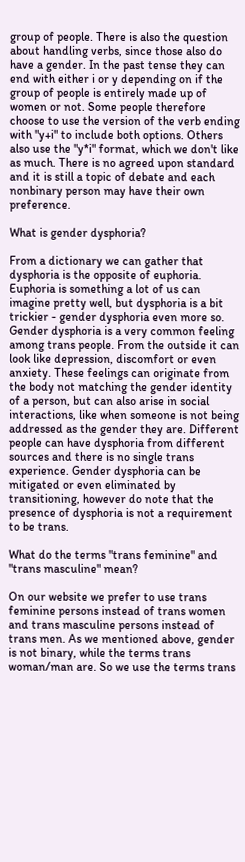group of people. There is also the question about handling verbs, since those also do have a gender. In the past tense they can end with either i or y depending on if the group of people is entirely made up of women or not. Some people therefore choose to use the version of the verb ending with "y+i" to include both options. Others also use the "y*i" format, which we don't like as much. There is no agreed upon standard and it is still a topic of debate and each nonbinary person may have their own preference.

What is gender dysphoria?

From a dictionary we can gather that dysphoria is the opposite of euphoria. Euphoria is something a lot of us can imagine pretty well, but dysphoria is a bit trickier - gender dysphoria even more so. Gender dysphoria is a very common feeling among trans people. From the outside it can look like depression, discomfort or even anxiety. These feelings can originate from the body not matching the gender identity of a person, but can also arise in social interactions, like when someone is not being addressed as the gender they are. Different people can have dysphoria from different sources and there is no single trans experience. Gender dysphoria can be mitigated or even eliminated by transitioning, however do note that the presence of dysphoria is not a requirement to be trans.

What do the terms "trans feminine" and "trans masculine" mean?

On our website we prefer to use trans feminine persons instead of trans women and trans masculine persons instead of trans men. As we mentioned above, gender is not binary, while the terms trans woman/man are. So we use the terms trans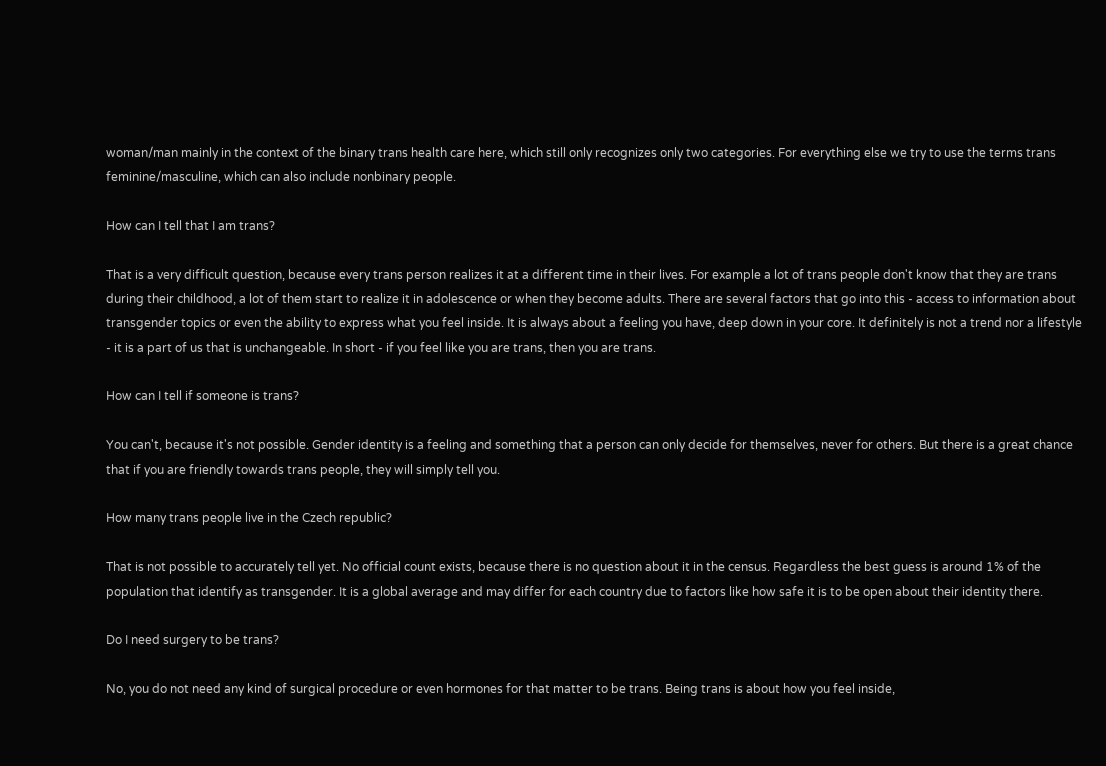woman/man mainly in the context of the binary trans health care here, which still only recognizes only two categories. For everything else we try to use the terms trans feminine/masculine, which can also include nonbinary people.

How can I tell that I am trans?

That is a very difficult question, because every trans person realizes it at a different time in their lives. For example a lot of trans people don't know that they are trans during their childhood, a lot of them start to realize it in adolescence or when they become adults. There are several factors that go into this - access to information about transgender topics or even the ability to express what you feel inside. It is always about a feeling you have, deep down in your core. It definitely is not a trend nor a lifestyle - it is a part of us that is unchangeable. In short - if you feel like you are trans, then you are trans.

How can I tell if someone is trans?

You can't, because it's not possible. Gender identity is a feeling and something that a person can only decide for themselves, never for others. But there is a great chance that if you are friendly towards trans people, they will simply tell you.

How many trans people live in the Czech republic?

That is not possible to accurately tell yet. No official count exists, because there is no question about it in the census. Regardless the best guess is around 1% of the population that identify as transgender. It is a global average and may differ for each country due to factors like how safe it is to be open about their identity there.

Do I need surgery to be trans?

No, you do not need any kind of surgical procedure or even hormones for that matter to be trans. Being trans is about how you feel inside,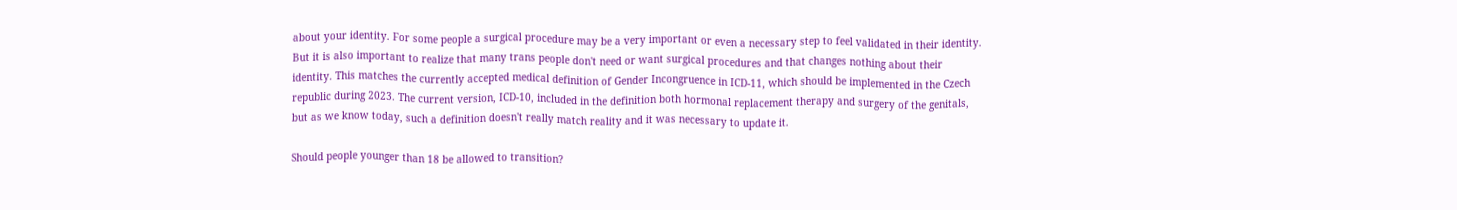about your identity. For some people a surgical procedure may be a very important or even a necessary step to feel validated in their identity. But it is also important to realize that many trans people don't need or want surgical procedures and that changes nothing about their identity. This matches the currently accepted medical definition of Gender Incongruence in ICD-11, which should be implemented in the Czech republic during 2023. The current version, ICD-10, included in the definition both hormonal replacement therapy and surgery of the genitals, but as we know today, such a definition doesn't really match reality and it was necessary to update it.

Should people younger than 18 be allowed to transition?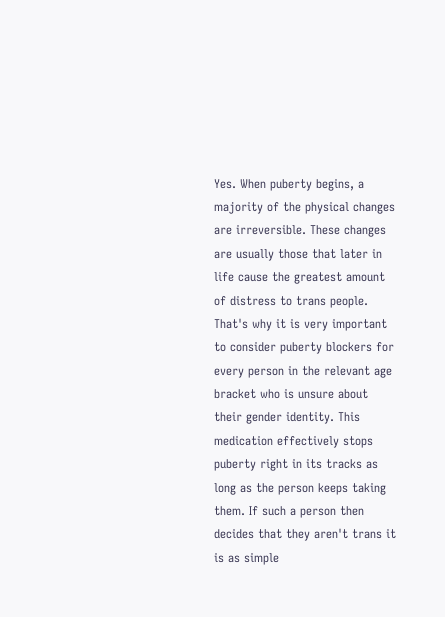Yes. When puberty begins, a majority of the physical changes are irreversible. These changes are usually those that later in life cause the greatest amount of distress to trans people. That's why it is very important to consider puberty blockers for every person in the relevant age bracket who is unsure about their gender identity. This medication effectively stops puberty right in its tracks as long as the person keeps taking them. If such a person then decides that they aren't trans it is as simple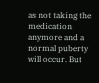as not taking the medication anymore and a normal puberty will occur. But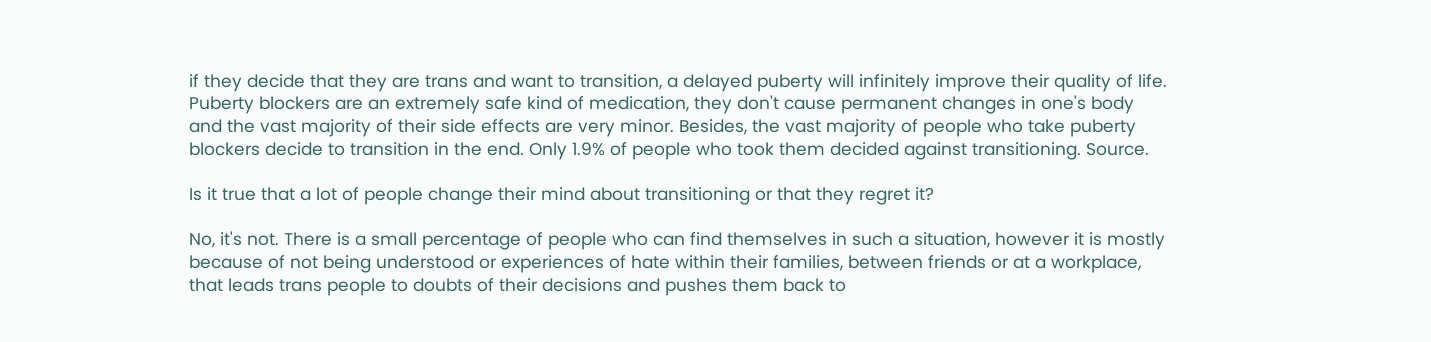if they decide that they are trans and want to transition, a delayed puberty will infinitely improve their quality of life. Puberty blockers are an extremely safe kind of medication, they don't cause permanent changes in one's body and the vast majority of their side effects are very minor. Besides, the vast majority of people who take puberty blockers decide to transition in the end. Only 1.9% of people who took them decided against transitioning. Source.

Is it true that a lot of people change their mind about transitioning or that they regret it?

No, it's not. There is a small percentage of people who can find themselves in such a situation, however it is mostly because of not being understood or experiences of hate within their families, between friends or at a workplace, that leads trans people to doubts of their decisions and pushes them back to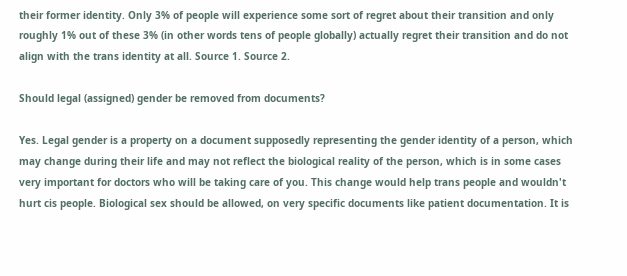their former identity. Only 3% of people will experience some sort of regret about their transition and only roughly 1% out of these 3% (in other words tens of people globally) actually regret their transition and do not align with the trans identity at all. Source 1. Source 2.

Should legal (assigned) gender be removed from documents?

Yes. Legal gender is a property on a document supposedly representing the gender identity of a person, which may change during their life and may not reflect the biological reality of the person, which is in some cases very important for doctors who will be taking care of you. This change would help trans people and wouldn't hurt cis people. Biological sex should be allowed, on very specific documents like patient documentation. It is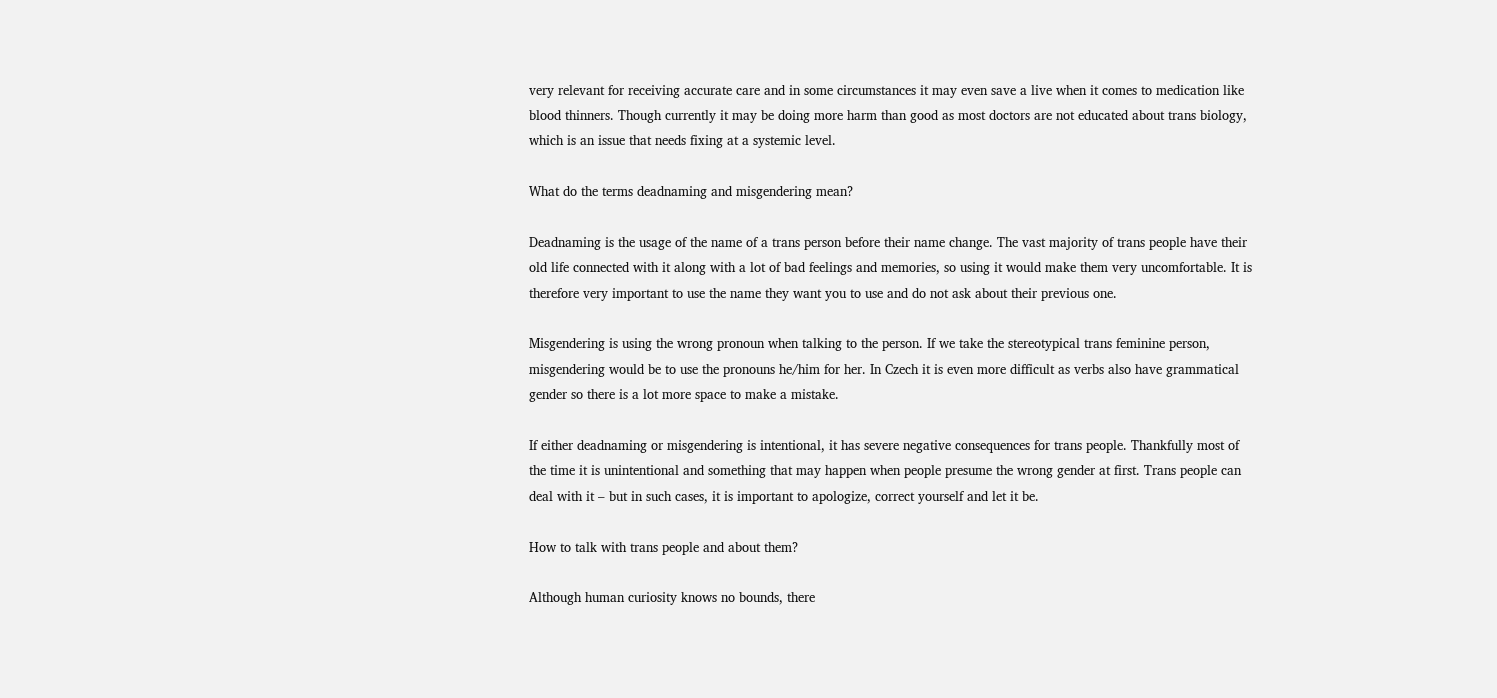very relevant for receiving accurate care and in some circumstances it may even save a live when it comes to medication like blood thinners. Though currently it may be doing more harm than good as most doctors are not educated about trans biology, which is an issue that needs fixing at a systemic level.

What do the terms deadnaming and misgendering mean?

Deadnaming is the usage of the name of a trans person before their name change. The vast majority of trans people have their old life connected with it along with a lot of bad feelings and memories, so using it would make them very uncomfortable. It is therefore very important to use the name they want you to use and do not ask about their previous one.

Misgendering is using the wrong pronoun when talking to the person. If we take the stereotypical trans feminine person, misgendering would be to use the pronouns he/him for her. In Czech it is even more difficult as verbs also have grammatical gender so there is a lot more space to make a mistake.

If either deadnaming or misgendering is intentional, it has severe negative consequences for trans people. Thankfully most of the time it is unintentional and something that may happen when people presume the wrong gender at first. Trans people can deal with it – but in such cases, it is important to apologize, correct yourself and let it be.

How to talk with trans people and about them?

Although human curiosity knows no bounds, there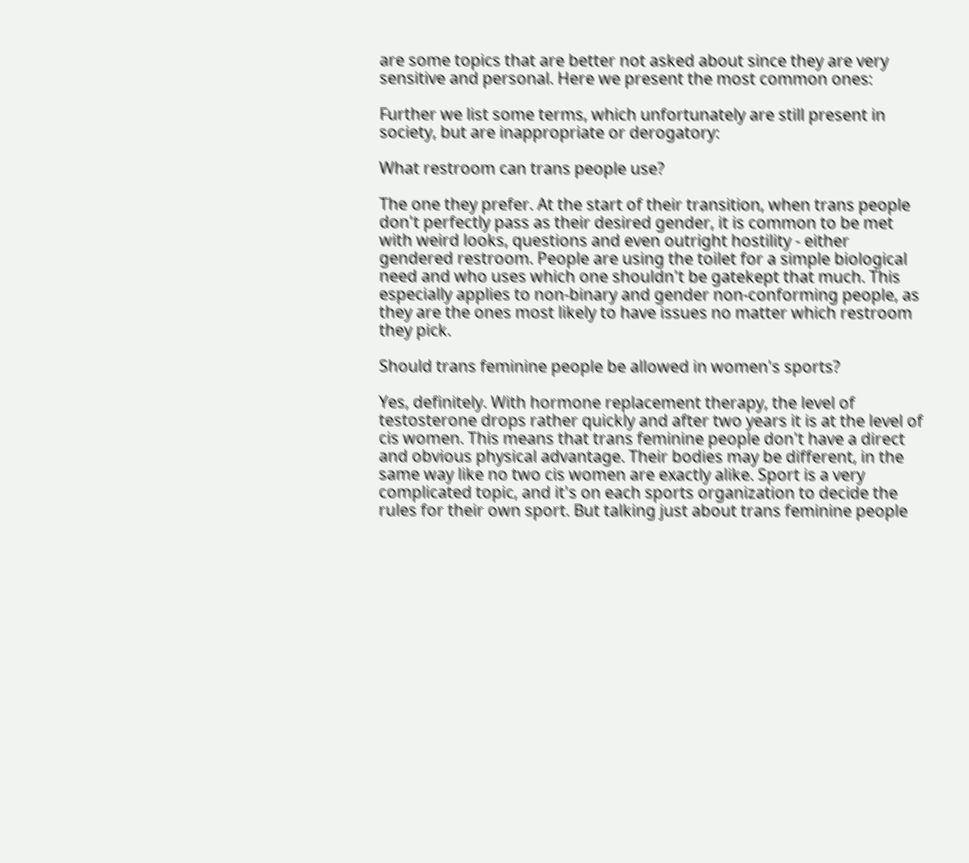are some topics that are better not asked about since they are very sensitive and personal. Here we present the most common ones:

Further we list some terms, which unfortunately are still present in society, but are inappropriate or derogatory:

What restroom can trans people use?

The one they prefer. At the start of their transition, when trans people don't perfectly pass as their desired gender, it is common to be met with weird looks, questions and even outright hostility - either gendered restroom. People are using the toilet for a simple biological need and who uses which one shouldn't be gatekept that much. This especially applies to non-binary and gender non-conforming people, as they are the ones most likely to have issues no matter which restroom they pick.

Should trans feminine people be allowed in women's sports?

Yes, definitely. With hormone replacement therapy, the level of testosterone drops rather quickly and after two years it is at the level of cis women. This means that trans feminine people don't have a direct and obvious physical advantage. Their bodies may be different, in the same way like no two cis women are exactly alike. Sport is a very complicated topic, and it's on each sports organization to decide the rules for their own sport. But talking just about trans feminine people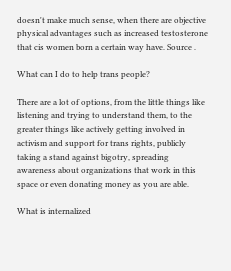doesn't make much sense, when there are objective physical advantages such as increased testosterone that cis women born a certain way have. Source .

What can I do to help trans people?

There are a lot of options, from the little things like listening and trying to understand them, to the greater things like actively getting involved in activism and support for trans rights, publicly taking a stand against bigotry, spreading awareness about organizations that work in this space or even donating money as you are able.

What is internalized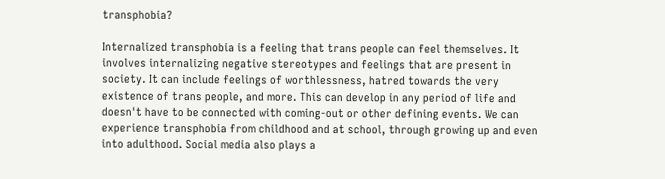transphobia?

Internalized transphobia is a feeling that trans people can feel themselves. It involves internalizing negative stereotypes and feelings that are present in society. It can include feelings of worthlessness, hatred towards the very existence of trans people, and more. This can develop in any period of life and doesn't have to be connected with coming-out or other defining events. We can experience transphobia from childhood and at school, through growing up and even into adulthood. Social media also plays a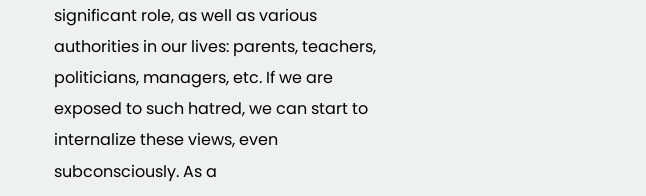significant role, as well as various authorities in our lives: parents, teachers, politicians, managers, etc. If we are exposed to such hatred, we can start to internalize these views, even subconsciously. As a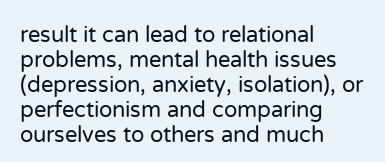result it can lead to relational problems, mental health issues (depression, anxiety, isolation), or perfectionism and comparing ourselves to others and much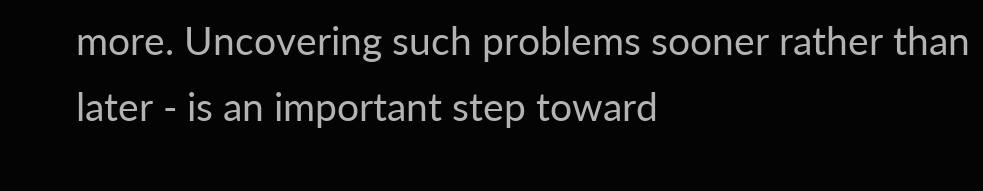more. Uncovering such problems sooner rather than later - is an important step toward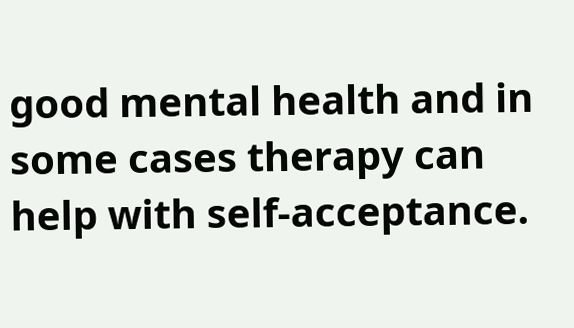good mental health and in some cases therapy can help with self-acceptance.